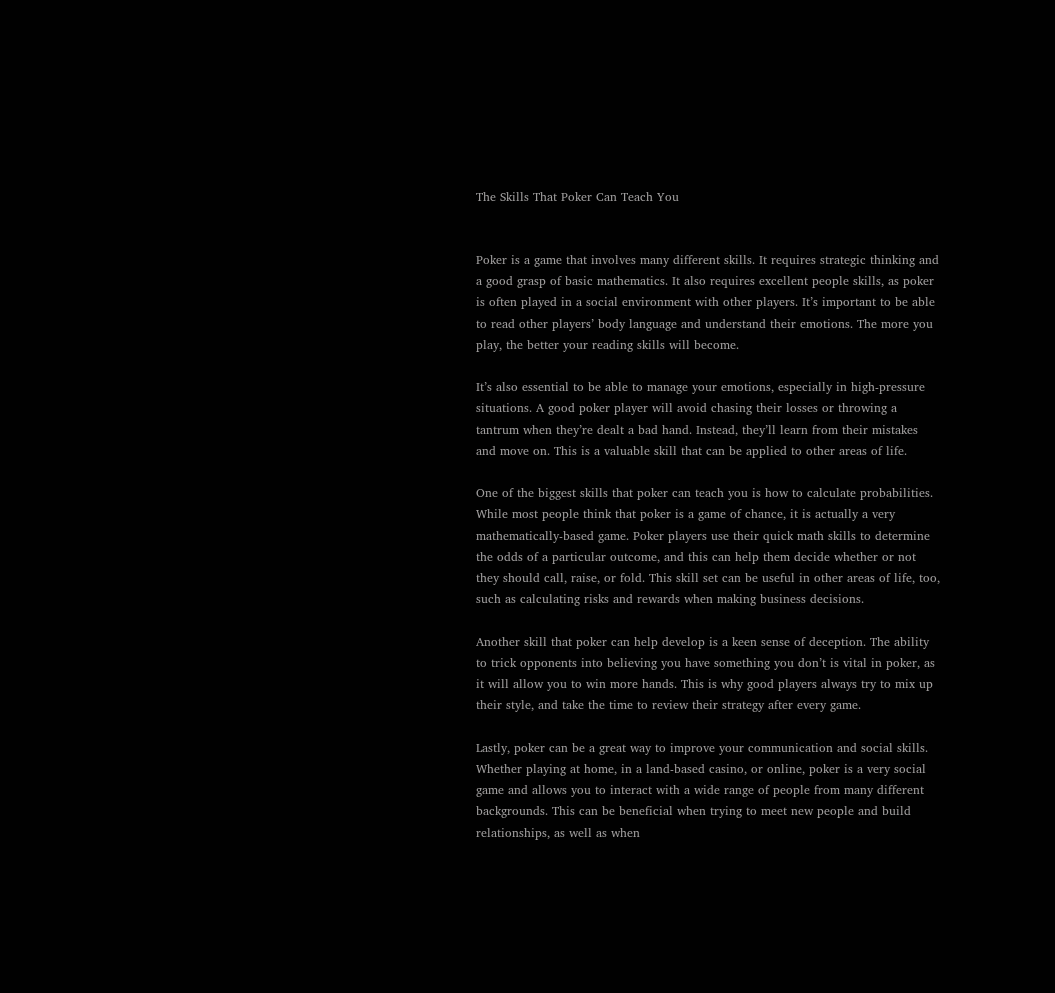The Skills That Poker Can Teach You


Poker is a game that involves many different skills. It requires strategic thinking and a good grasp of basic mathematics. It also requires excellent people skills, as poker is often played in a social environment with other players. It’s important to be able to read other players’ body language and understand their emotions. The more you play, the better your reading skills will become.

It’s also essential to be able to manage your emotions, especially in high-pressure situations. A good poker player will avoid chasing their losses or throwing a tantrum when they’re dealt a bad hand. Instead, they’ll learn from their mistakes and move on. This is a valuable skill that can be applied to other areas of life.

One of the biggest skills that poker can teach you is how to calculate probabilities. While most people think that poker is a game of chance, it is actually a very mathematically-based game. Poker players use their quick math skills to determine the odds of a particular outcome, and this can help them decide whether or not they should call, raise, or fold. This skill set can be useful in other areas of life, too, such as calculating risks and rewards when making business decisions.

Another skill that poker can help develop is a keen sense of deception. The ability to trick opponents into believing you have something you don’t is vital in poker, as it will allow you to win more hands. This is why good players always try to mix up their style, and take the time to review their strategy after every game.

Lastly, poker can be a great way to improve your communication and social skills. Whether playing at home, in a land-based casino, or online, poker is a very social game and allows you to interact with a wide range of people from many different backgrounds. This can be beneficial when trying to meet new people and build relationships, as well as when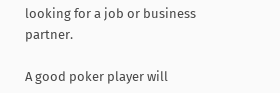looking for a job or business partner.

A good poker player will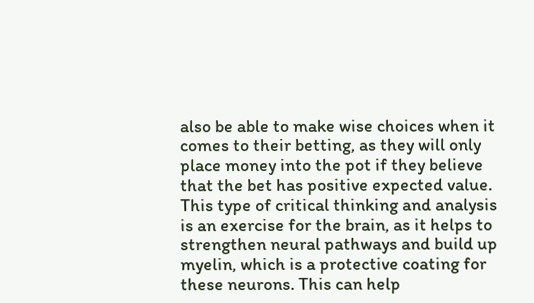also be able to make wise choices when it comes to their betting, as they will only place money into the pot if they believe that the bet has positive expected value. This type of critical thinking and analysis is an exercise for the brain, as it helps to strengthen neural pathways and build up myelin, which is a protective coating for these neurons. This can help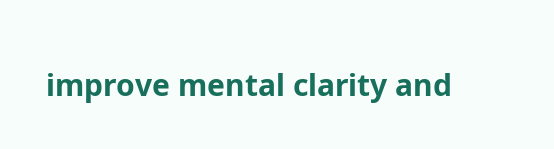improve mental clarity and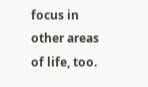focus in other areas of life, too.